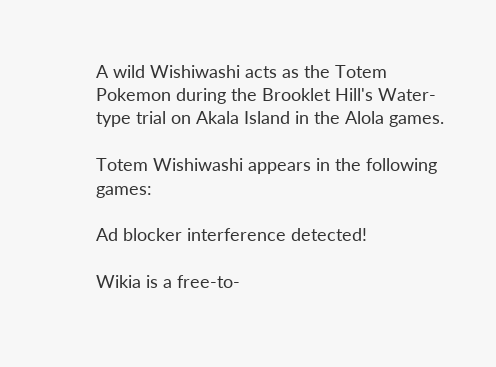A wild Wishiwashi acts as the Totem Pokemon during the Brooklet Hill's Water-type trial on Akala Island in the Alola games.

Totem Wishiwashi appears in the following games:

Ad blocker interference detected!

Wikia is a free-to-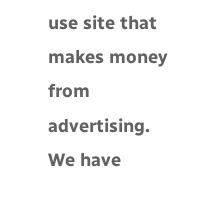use site that makes money from advertising. We have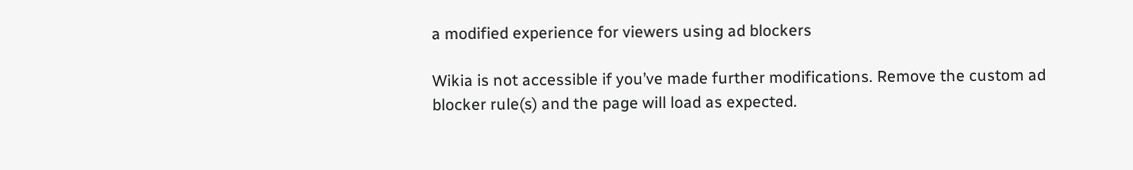a modified experience for viewers using ad blockers

Wikia is not accessible if you’ve made further modifications. Remove the custom ad blocker rule(s) and the page will load as expected.